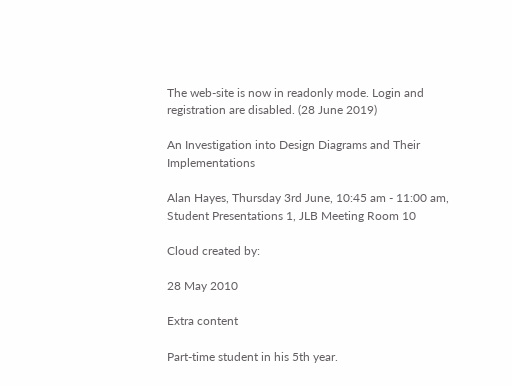The web-site is now in readonly mode. Login and registration are disabled. (28 June 2019)

An Investigation into Design Diagrams and Their Implementations

Alan Hayes, Thursday 3rd June, 10:45 am - 11:00 am, Student Presentations 1, JLB Meeting Room 10

Cloud created by:

28 May 2010

Extra content

Part-time student in his 5th year.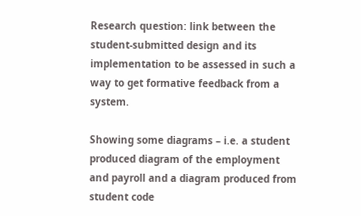Research question: link between the student-submitted design and its implementation to be assessed in such a way to get formative feedback from a system.

Showing some diagrams – i.e. a student produced diagram of the employment and payroll and a diagram produced from student code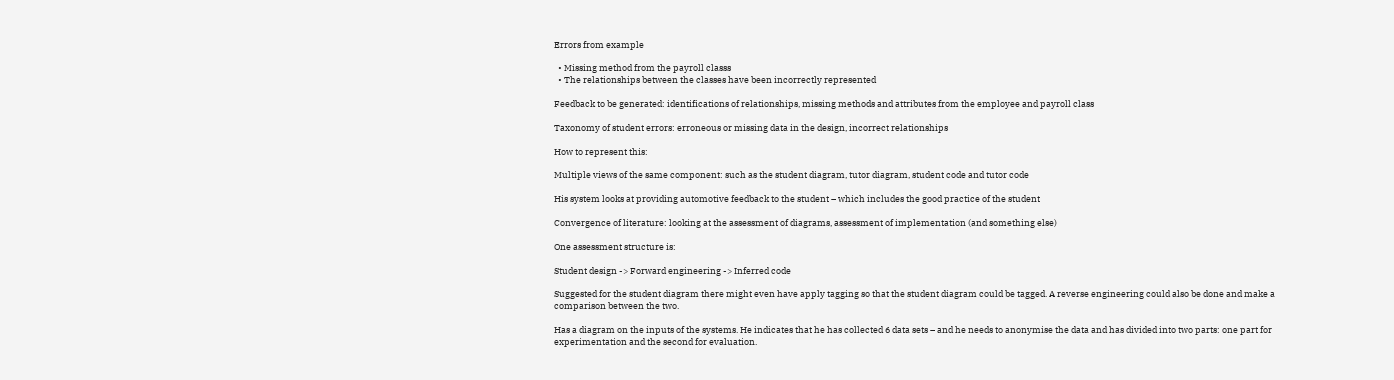Errors from example

  • Missing method from the payroll classs
  • The relationships between the classes have been incorrectly represented

Feedback to be generated: identifications of relationships, missing methods and attributes from the employee and payroll class

Taxonomy of student errors: erroneous or missing data in the design, incorrect relationships

How to represent this:

Multiple views of the same component: such as the student diagram, tutor diagram, student code and tutor code

His system looks at providing automotive feedback to the student – which includes the good practice of the student

Convergence of literature: looking at the assessment of diagrams, assessment of implementation (and something else)

One assessment structure is:

Student design -> Forward engineering -> Inferred code

Suggested for the student diagram there might even have apply tagging so that the student diagram could be tagged. A reverse engineering could also be done and make a comparison between the two.

Has a diagram on the inputs of the systems. He indicates that he has collected 6 data sets – and he needs to anonymise the data and has divided into two parts: one part for experimentation and the second for evaluation.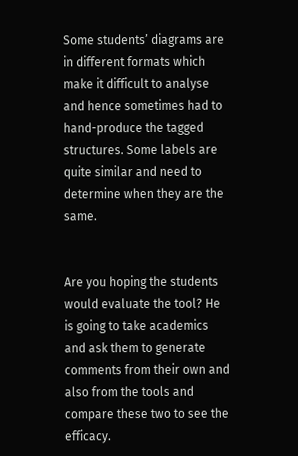Some students’ diagrams are in different formats which make it difficult to analyse and hence sometimes had to hand-produce the tagged structures. Some labels are quite similar and need to determine when they are the same.


Are you hoping the students would evaluate the tool? He is going to take academics and ask them to generate comments from their own and also from the tools and compare these two to see the efficacy.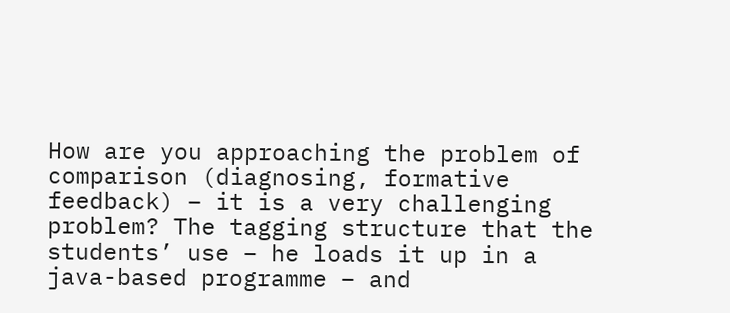How are you approaching the problem of comparison (diagnosing, formative feedback) – it is a very challenging problem? The tagging structure that the students’ use – he loads it up in a java-based programme – and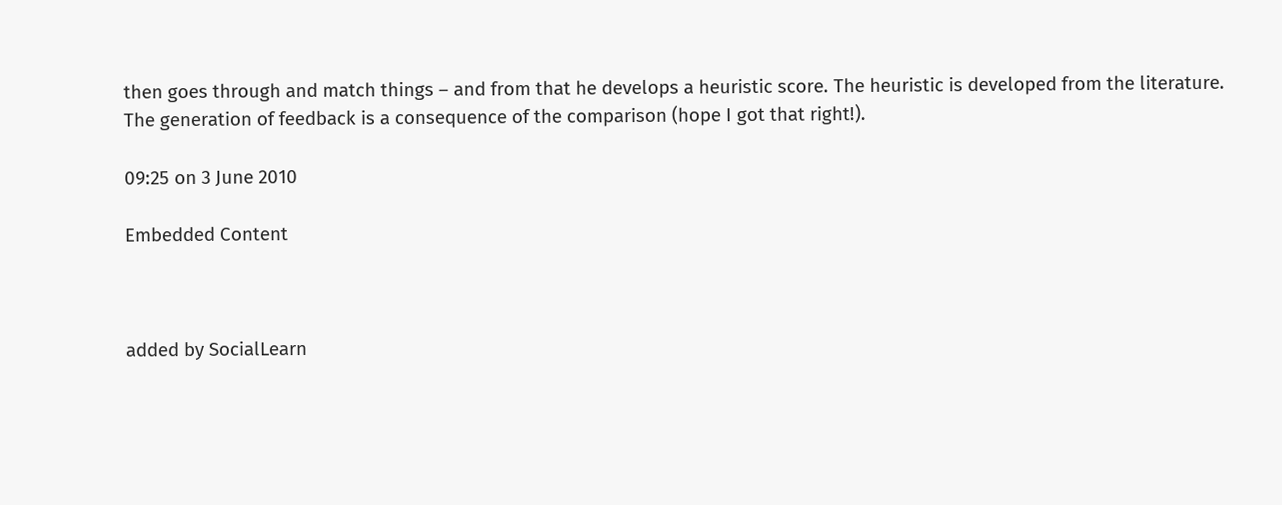then goes through and match things – and from that he develops a heuristic score. The heuristic is developed from the literature. The generation of feedback is a consequence of the comparison (hope I got that right!).

09:25 on 3 June 2010

Embedded Content



added by SocialLearn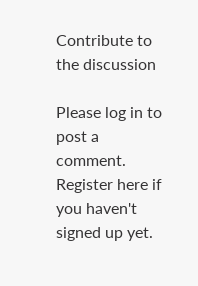Contribute to the discussion

Please log in to post a comment. Register here if you haven't signed up yet.